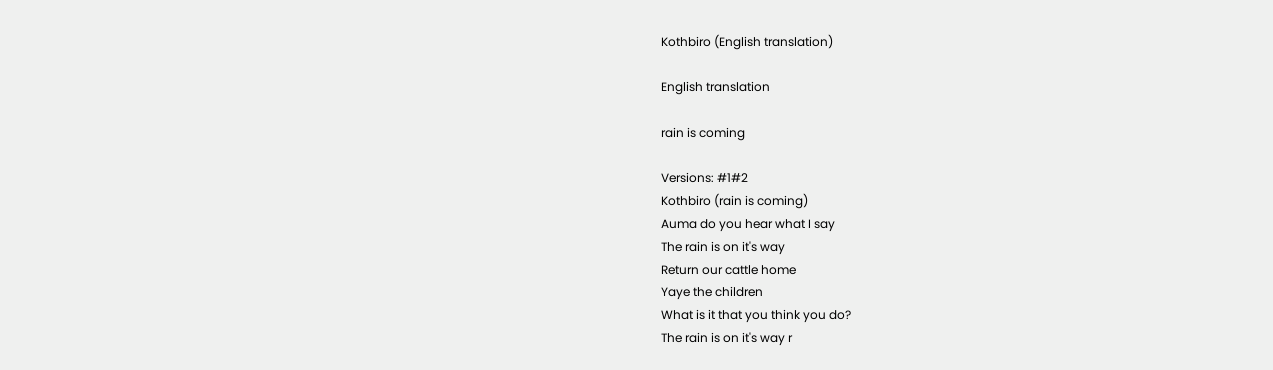Kothbiro (English translation)

English translation

rain is coming

Versions: #1#2
Kothbiro (rain is coming)
Auma do you hear what I say
The rain is on it's way
Return our cattle home
Yaye the children
What is it that you think you do?
The rain is on it's way r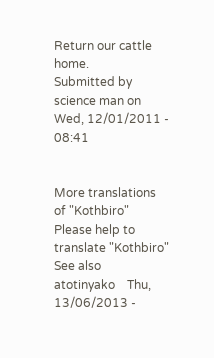Return our cattle home.
Submitted by science man on Wed, 12/01/2011 - 08:41


More translations of "Kothbiro"
Please help to translate "Kothbiro"
See also
atotinyako    Thu, 13/06/2013 -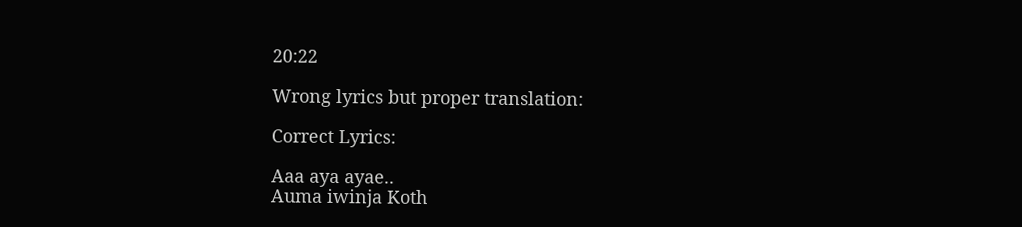20:22

Wrong lyrics but proper translation:

Correct Lyrics:

Aaa aya ayae..
Auma iwinja Koth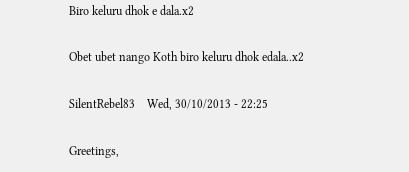Biro keluru dhok e dala.x2

Obet ubet nango Koth biro keluru dhok edala..x2

SilentRebel83    Wed, 30/10/2013 - 22:25

Greetings,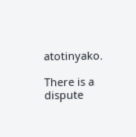atotinyako.

There is a dispute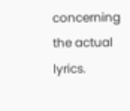concerning the actual lyrics.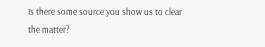Is there some source you show us to clear the matter?